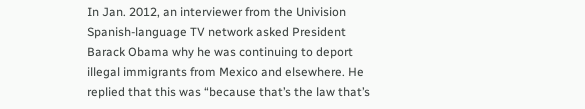In Jan. 2012, an interviewer from the Univision Spanish-language TV network asked President Barack Obama why he was continuing to deport illegal immigrants from Mexico and elsewhere. He replied that this was “because that’s the law that’s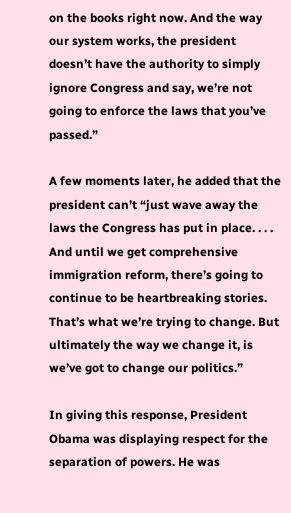on the books right now. And the way our system works, the president doesn’t have the authority to simply ignore Congress and say, we’re not going to enforce the laws that you’ve passed.”

A few moments later, he added that the president can’t “just wave away the laws the Congress has put in place. . . . And until we get comprehensive immigration reform, there’s going to continue to be heartbreaking stories. That’s what we’re trying to change. But ultimately the way we change it, is we’ve got to change our politics.”

In giving this response, President Obama was displaying respect for the separation of powers. He was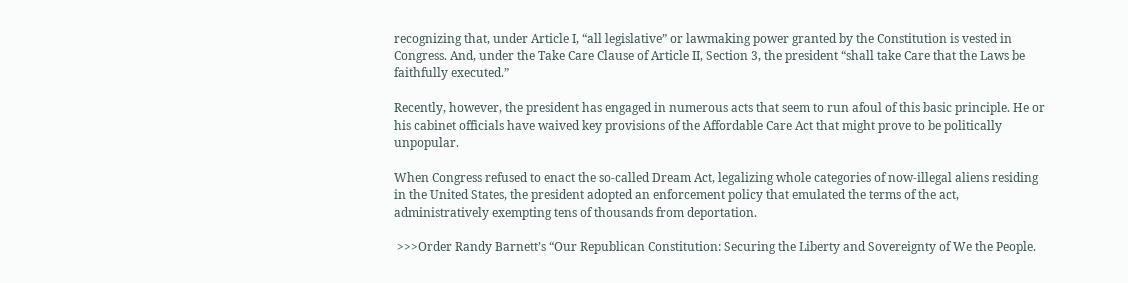recognizing that, under Article I, “all legislative” or lawmaking power granted by the Constitution is vested in Congress. And, under the Take Care Clause of Article II, Section 3, the president “shall take Care that the Laws be faithfully executed.”

Recently, however, the president has engaged in numerous acts that seem to run afoul of this basic principle. He or his cabinet officials have waived key provisions of the Affordable Care Act that might prove to be politically unpopular.

When Congress refused to enact the so-called Dream Act, legalizing whole categories of now-illegal aliens residing in the United States, the president adopted an enforcement policy that emulated the terms of the act, administratively exempting tens of thousands from deportation.

 >>>Order Randy Barnett’s “Our Republican Constitution: Securing the Liberty and Sovereignty of We the People.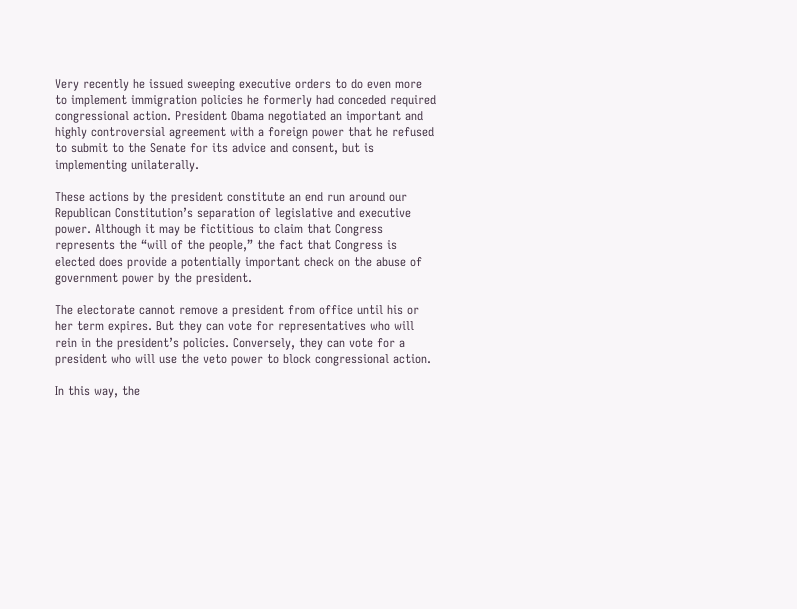Very recently he issued sweeping executive orders to do even more to implement immigration policies he formerly had conceded required congressional action. President Obama negotiated an important and highly controversial agreement with a foreign power that he refused to submit to the Senate for its advice and consent, but is implementing unilaterally.

These actions by the president constitute an end run around our Republican Constitution’s separation of legislative and executive power. Although it may be fictitious to claim that Congress represents the “will of the people,” the fact that Congress is elected does provide a potentially important check on the abuse of government power by the president.

The electorate cannot remove a president from office until his or her term expires. But they can vote for representatives who will rein in the president’s policies. Conversely, they can vote for a president who will use the veto power to block congressional action.

In this way, the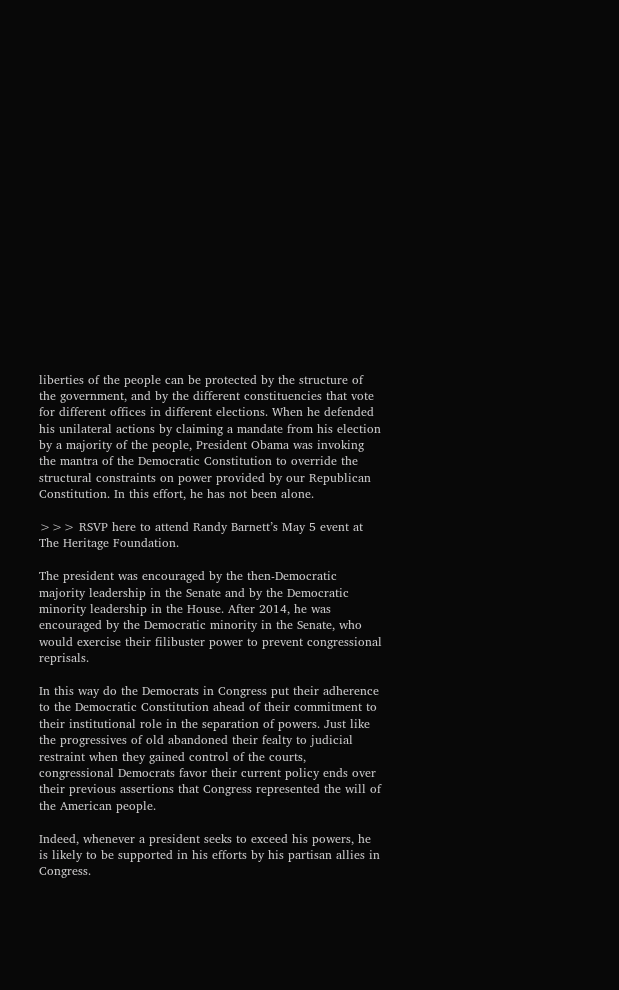liberties of the people can be protected by the structure of the government, and by the different constituencies that vote for different offices in different elections. When he defended his unilateral actions by claiming a mandate from his election by a majority of the people, President Obama was invoking the mantra of the Democratic Constitution to override the structural constraints on power provided by our Republican Constitution. In this effort, he has not been alone.

>>> RSVP here to attend Randy Barnett’s May 5 event at The Heritage Foundation.

The president was encouraged by the then-Democratic majority leadership in the Senate and by the Democratic minority leadership in the House. After 2014, he was encouraged by the Democratic minority in the Senate, who would exercise their filibuster power to prevent congressional reprisals.

In this way do the Democrats in Congress put their adherence to the Democratic Constitution ahead of their commitment to their institutional role in the separation of powers. Just like the progressives of old abandoned their fealty to judicial restraint when they gained control of the courts, congressional Democrats favor their current policy ends over their previous assertions that Congress represented the will of the American people.

Indeed, whenever a president seeks to exceed his powers, he is likely to be supported in his efforts by his partisan allies in Congress.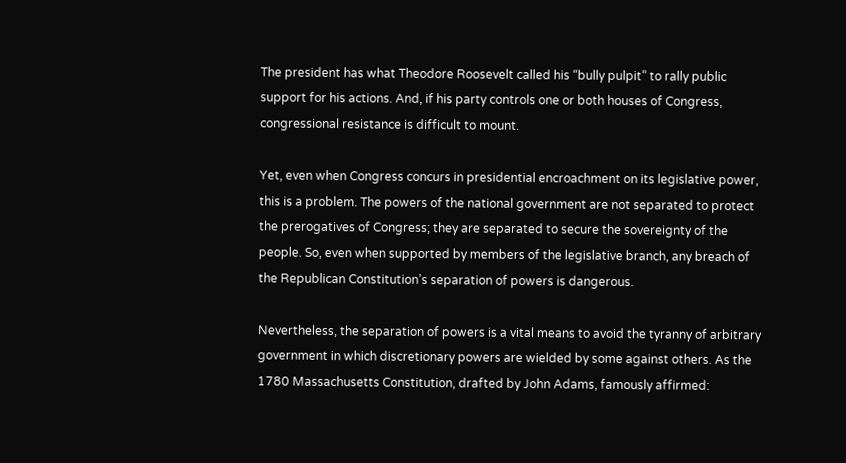The president has what Theodore Roosevelt called his “bully pulpit” to rally public support for his actions. And, if his party controls one or both houses of Congress, congressional resistance is difficult to mount.

Yet, even when Congress concurs in presidential encroachment on its legislative power, this is a problem. The powers of the national government are not separated to protect the prerogatives of Congress; they are separated to secure the sovereignty of the people. So, even when supported by members of the legislative branch, any breach of the Republican Constitution’s separation of powers is dangerous.

Nevertheless, the separation of powers is a vital means to avoid the tyranny of arbitrary government in which discretionary powers are wielded by some against others. As the 1780 Massachusetts Constitution, drafted by John Adams, famously affirmed: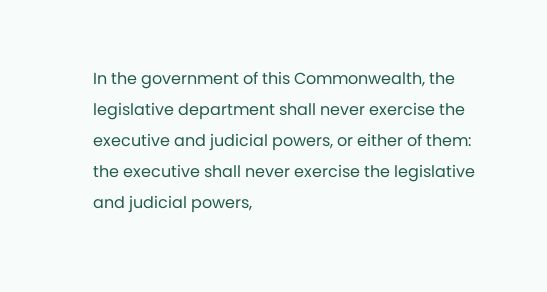In the government of this Commonwealth, the legislative department shall never exercise the executive and judicial powers, or either of them: the executive shall never exercise the legislative and judicial powers,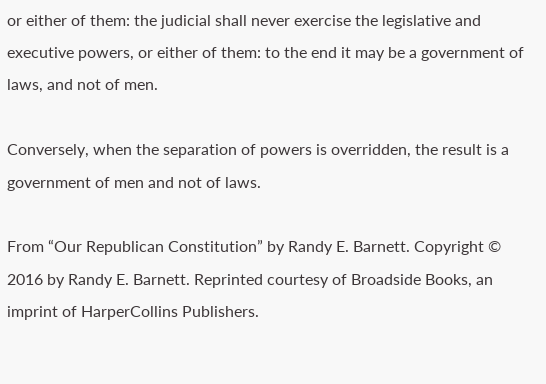or either of them: the judicial shall never exercise the legislative and executive powers, or either of them: to the end it may be a government of laws, and not of men.

Conversely, when the separation of powers is overridden, the result is a government of men and not of laws.

From “Our Republican Constitution” by Randy E. Barnett. Copyright © 2016 by Randy E. Barnett. Reprinted courtesy of Broadside Books, an imprint of HarperCollins Publishers.